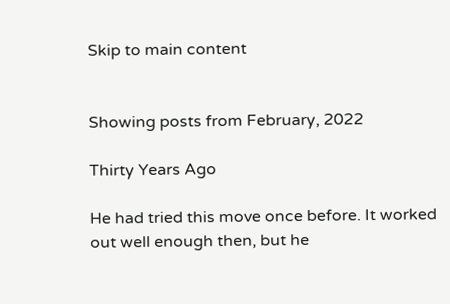Skip to main content


Showing posts from February, 2022

Thirty Years Ago

He had tried this move once before. It worked out well enough then, but he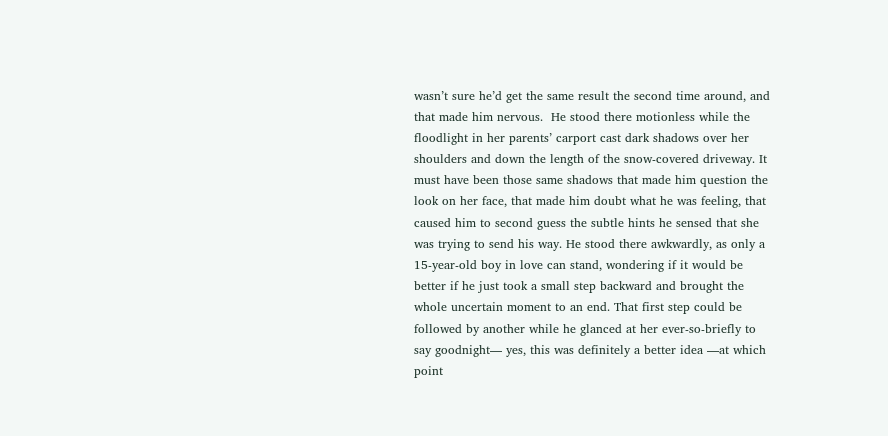wasn’t sure he’d get the same result the second time around, and that made him nervous.  He stood there motionless while the floodlight in her parents’ carport cast dark shadows over her shoulders and down the length of the snow-covered driveway. It must have been those same shadows that made him question the look on her face, that made him doubt what he was feeling, that caused him to second guess the subtle hints he sensed that she was trying to send his way. He stood there awkwardly, as only a 15-year-old boy in love can stand, wondering if it would be better if he just took a small step backward and brought the whole uncertain moment to an end. That first step could be followed by another while he glanced at her ever-so-briefly to say goodnight— yes, this was definitely a better idea —at which point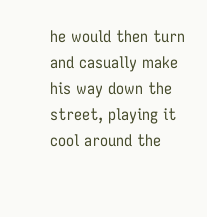he would then turn and casually make his way down the street, playing it cool around the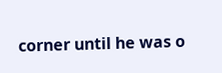corner until he was o